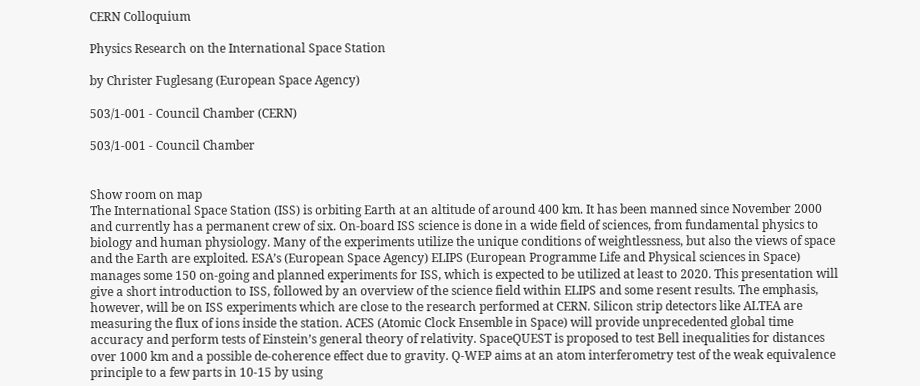CERN Colloquium

Physics Research on the International Space Station

by Christer Fuglesang (European Space Agency)

503/1-001 - Council Chamber (CERN)

503/1-001 - Council Chamber


Show room on map
The International Space Station (ISS) is orbiting Earth at an altitude of around 400 km. It has been manned since November 2000 and currently has a permanent crew of six. On-board ISS science is done in a wide field of sciences, from fundamental physics to biology and human physiology. Many of the experiments utilize the unique conditions of weightlessness, but also the views of space and the Earth are exploited. ESA’s (European Space Agency) ELIPS (European Programme Life and Physical sciences in Space) manages some 150 on-going and planned experiments for ISS, which is expected to be utilized at least to 2020. This presentation will give a short introduction to ISS, followed by an overview of the science field within ELIPS and some resent results. The emphasis, however, will be on ISS experiments which are close to the research performed at CERN. Silicon strip detectors like ALTEA are measuring the flux of ions inside the station. ACES (Atomic Clock Ensemble in Space) will provide unprecedented global time accuracy and perform tests of Einstein’s general theory of relativity. SpaceQUEST is proposed to test Bell inequalities for distances over 1000 km and a possible de-coherence effect due to gravity. Q-WEP aims at an atom interferometry test of the weak equivalence principle to a few parts in 10-15 by using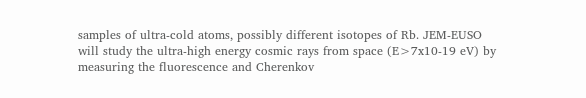samples of ultra-cold atoms, possibly different isotopes of Rb. JEM-EUSO will study the ultra-high energy cosmic rays from space (E>7x10-19 eV) by measuring the fluorescence and Cherenkov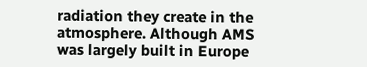radiation they create in the atmosphere. Although AMS was largely built in Europe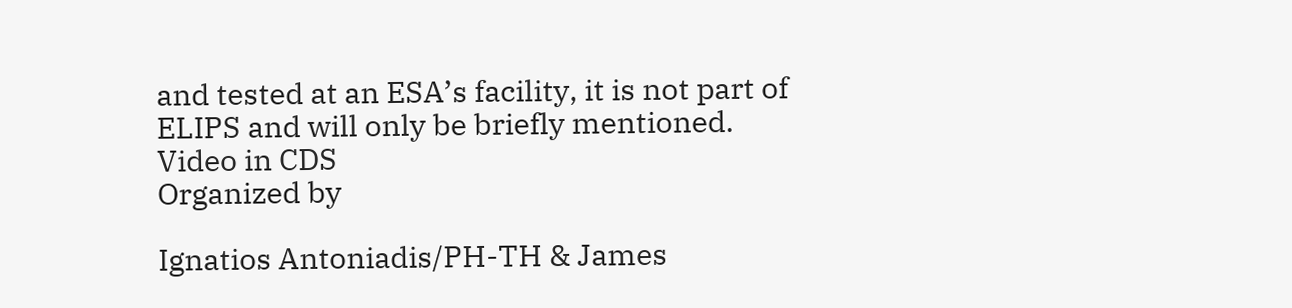and tested at an ESA’s facility, it is not part of ELIPS and will only be briefly mentioned.
Video in CDS
Organized by

Ignatios Antoniadis/PH-TH & James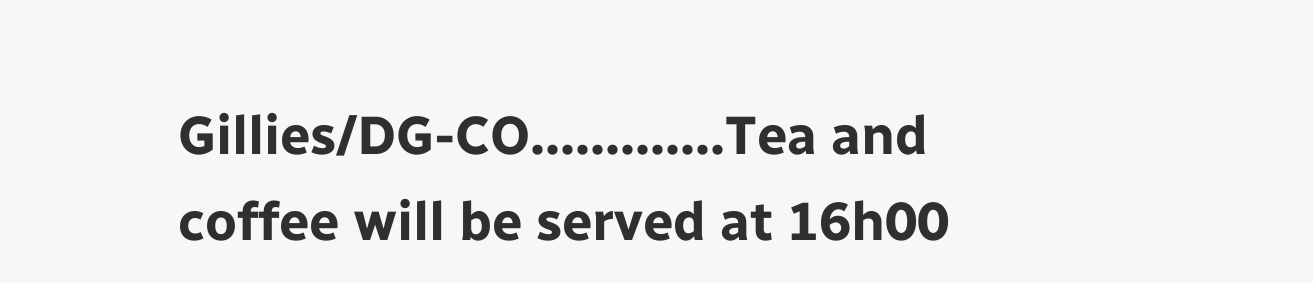Gillies/DG-CO.............Tea and coffee will be served at 16h00